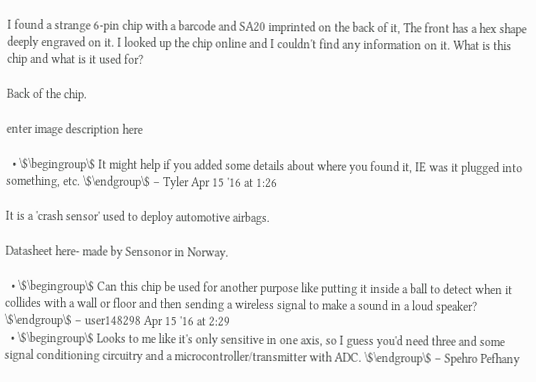I found a strange 6-pin chip with a barcode and SA20 imprinted on the back of it, The front has a hex shape deeply engraved on it. I looked up the chip online and I couldn't find any information on it. What is this chip and what is it used for?

Back of the chip.

enter image description here

  • \$\begingroup\$ It might help if you added some details about where you found it, IE was it plugged into something, etc. \$\endgroup\$ – Tyler Apr 15 '16 at 1:26

It is a 'crash sensor' used to deploy automotive airbags.

Datasheet here- made by Sensonor in Norway.

  • \$\begingroup\$ Can this chip be used for another purpose like putting it inside a ball to detect when it collides with a wall or floor and then sending a wireless signal to make a sound in a loud speaker? \$\endgroup\$ – user148298 Apr 15 '16 at 2:29
  • \$\begingroup\$ Looks to me like it's only sensitive in one axis, so I guess you'd need three and some signal conditioning circuitry and a microcontroller/transmitter with ADC. \$\endgroup\$ – Spehro Pefhany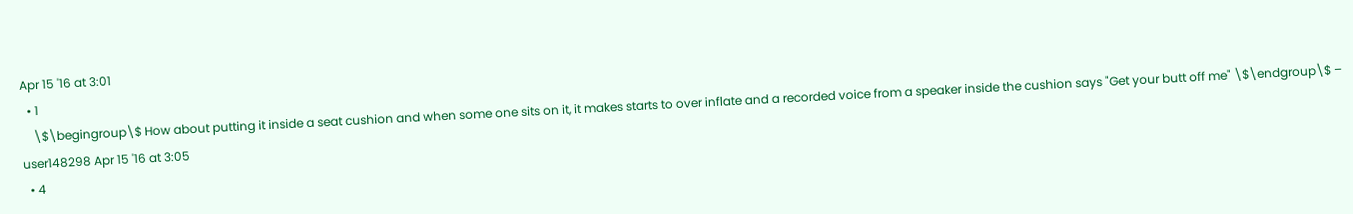Apr 15 '16 at 3:01
  • 1
    \$\begingroup\$ How about putting it inside a seat cushion and when some one sits on it, it makes starts to over inflate and a recorded voice from a speaker inside the cushion says "Get your butt off me" \$\endgroup\$ – user148298 Apr 15 '16 at 3:05
  • 4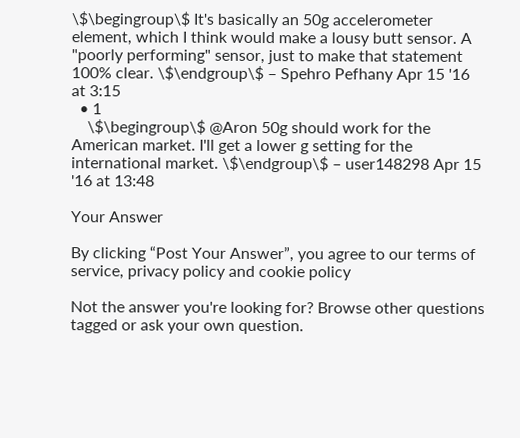\$\begingroup\$ It's basically an 50g accelerometer element, which I think would make a lousy butt sensor. A "poorly performing" sensor, just to make that statement 100% clear. \$\endgroup\$ – Spehro Pefhany Apr 15 '16 at 3:15
  • 1
    \$\begingroup\$ @Aron 50g should work for the American market. I'll get a lower g setting for the international market. \$\endgroup\$ – user148298 Apr 15 '16 at 13:48

Your Answer

By clicking “Post Your Answer”, you agree to our terms of service, privacy policy and cookie policy

Not the answer you're looking for? Browse other questions tagged or ask your own question.